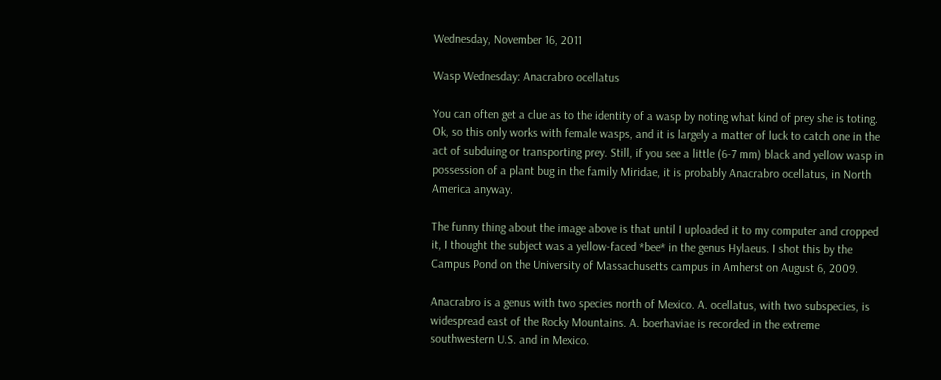Wednesday, November 16, 2011

Wasp Wednesday: Anacrabro ocellatus

You can often get a clue as to the identity of a wasp by noting what kind of prey she is toting. Ok, so this only works with female wasps, and it is largely a matter of luck to catch one in the act of subduing or transporting prey. Still, if you see a little (6-7 mm) black and yellow wasp in possession of a plant bug in the family Miridae, it is probably Anacrabro ocellatus, in North America anyway.

The funny thing about the image above is that until I uploaded it to my computer and cropped it, I thought the subject was a yellow-faced *bee* in the genus Hylaeus. I shot this by the Campus Pond on the University of Massachusetts campus in Amherst on August 6, 2009.

Anacrabro is a genus with two species north of Mexico. A. ocellatus, with two subspecies, is widespread east of the Rocky Mountains. A. boerhaviae is recorded in the extreme southwestern U.S. and in Mexico.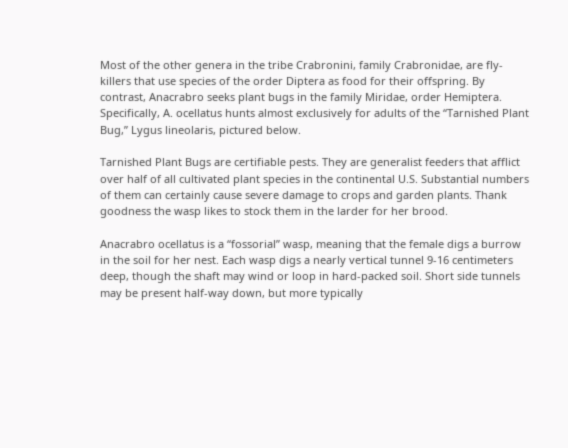Most of the other genera in the tribe Crabronini, family Crabronidae, are fly-killers that use species of the order Diptera as food for their offspring. By contrast, Anacrabro seeks plant bugs in the family Miridae, order Hemiptera. Specifically, A. ocellatus hunts almost exclusively for adults of the “Tarnished Plant Bug,” Lygus lineolaris, pictured below.

Tarnished Plant Bugs are certifiable pests. They are generalist feeders that afflict over half of all cultivated plant species in the continental U.S. Substantial numbers of them can certainly cause severe damage to crops and garden plants. Thank goodness the wasp likes to stock them in the larder for her brood.

Anacrabro ocellatus is a “fossorial” wasp, meaning that the female digs a burrow in the soil for her nest. Each wasp digs a nearly vertical tunnel 9-16 centimeters deep, though the shaft may wind or loop in hard-packed soil. Short side tunnels may be present half-way down, but more typically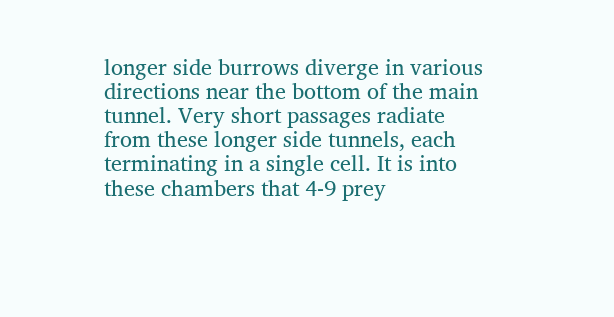longer side burrows diverge in various directions near the bottom of the main tunnel. Very short passages radiate from these longer side tunnels, each terminating in a single cell. It is into these chambers that 4-9 prey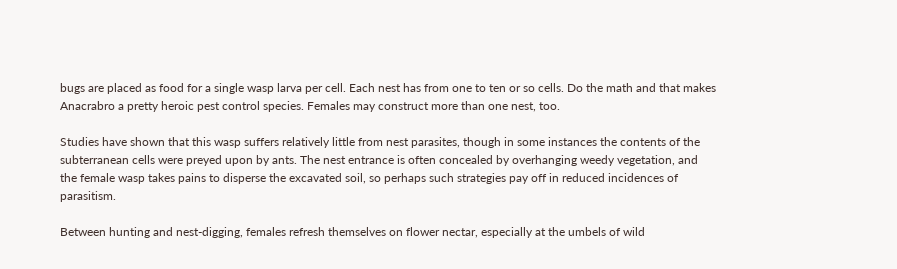bugs are placed as food for a single wasp larva per cell. Each nest has from one to ten or so cells. Do the math and that makes Anacrabro a pretty heroic pest control species. Females may construct more than one nest, too.

Studies have shown that this wasp suffers relatively little from nest parasites, though in some instances the contents of the subterranean cells were preyed upon by ants. The nest entrance is often concealed by overhanging weedy vegetation, and the female wasp takes pains to disperse the excavated soil, so perhaps such strategies pay off in reduced incidences of parasitism.

Between hunting and nest-digging, females refresh themselves on flower nectar, especially at the umbels of wild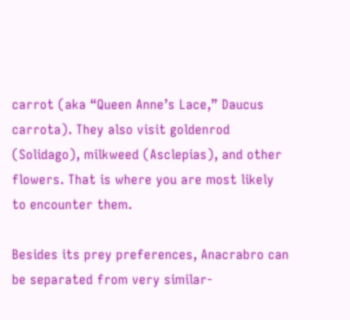carrot (aka “Queen Anne’s Lace,” Daucus carrota). They also visit goldenrod (Solidago), milkweed (Asclepias), and other flowers. That is where you are most likely to encounter them.

Besides its prey preferences, Anacrabro can be separated from very similar-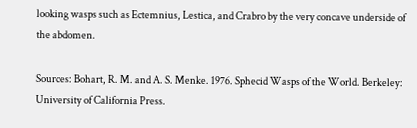looking wasps such as Ectemnius, Lestica, and Crabro by the very concave underside of the abdomen.

Sources: Bohart, R. M. and A. S. Menke. 1976. Sphecid Wasps of the World. Berkeley: University of California Press.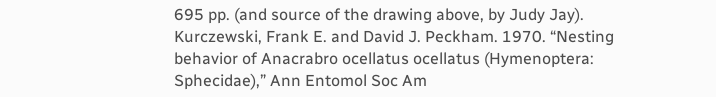695 pp. (and source of the drawing above, by Judy Jay).
Kurczewski, Frank E. and David J. Peckham. 1970. “Nesting behavior of Anacrabro ocellatus ocellatus (Hymenoptera: Sphecidae),” Ann Entomol Soc Am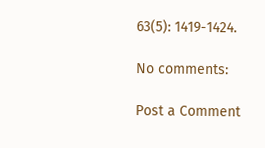63(5): 1419-1424.

No comments:

Post a Comment